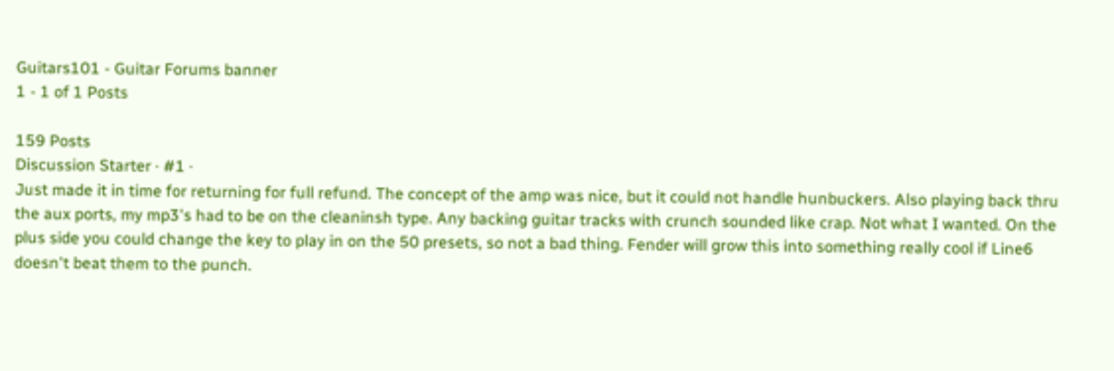Guitars101 - Guitar Forums banner
1 - 1 of 1 Posts

159 Posts
Discussion Starter · #1 ·
Just made it in time for returning for full refund. The concept of the amp was nice, but it could not handle hunbuckers. Also playing back thru the aux ports, my mp3's had to be on the cleaninsh type. Any backing guitar tracks with crunch sounded like crap. Not what I wanted. On the plus side you could change the key to play in on the 50 presets, so not a bad thing. Fender will grow this into something really cool if Line6 doesn't beat them to the punch.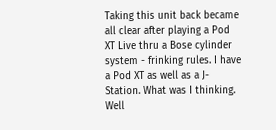Taking this unit back became all clear after playing a Pod XT Live thru a Bose cylinder system - frinking rules. I have a Pod XT as well as a J-Station. What was I thinking. Well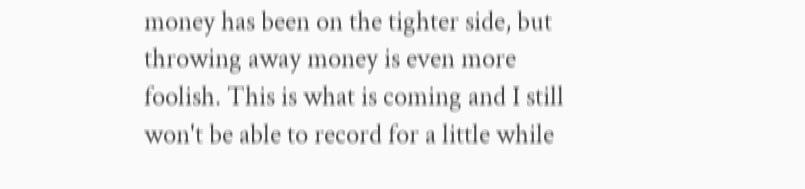money has been on the tighter side, but throwing away money is even more foolish. This is what is coming and I still won't be able to record for a little while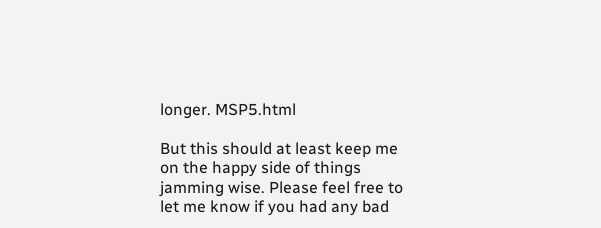longer. MSP5.html

But this should at least keep me on the happy side of things jamming wise. Please feel free to let me know if you had any bad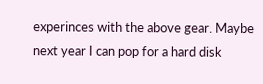experinces with the above gear. Maybe next year I can pop for a hard disk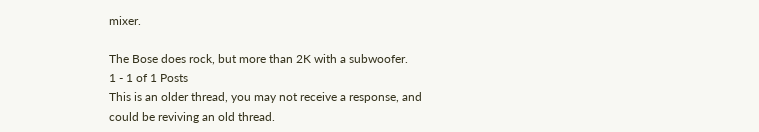mixer.

The Bose does rock, but more than 2K with a subwoofer.
1 - 1 of 1 Posts
This is an older thread, you may not receive a response, and could be reviving an old thread.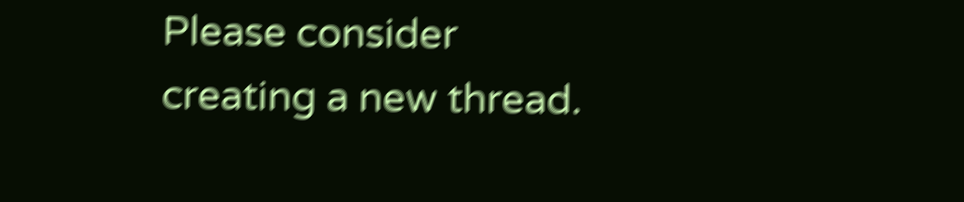Please consider creating a new thread.